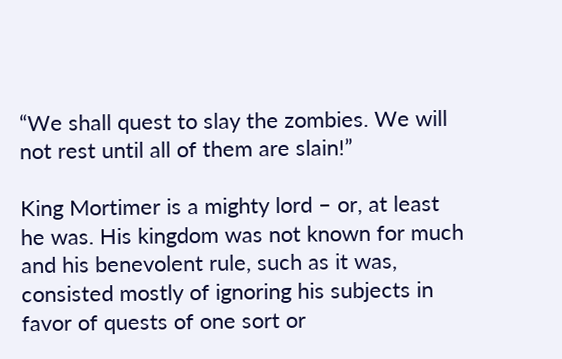“We shall quest to slay the zombies. We will not rest until all of them are slain!”

King Mortimer is a mighty lord – or, at least he was. His kingdom was not known for much and his benevolent rule, such as it was, consisted mostly of ignoring his subjects in favor of quests of one sort or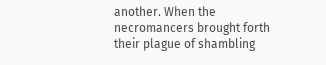another. When the necromancers brought forth their plague of shambling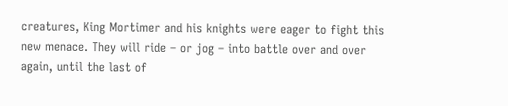creatures, King Mortimer and his knights were eager to fight this new menace. They will ride – or jog – into battle over and over again, until the last of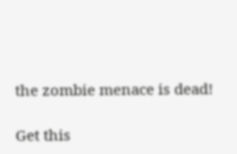the zombie menace is dead!

Get this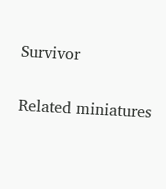Survivor

Related miniatures